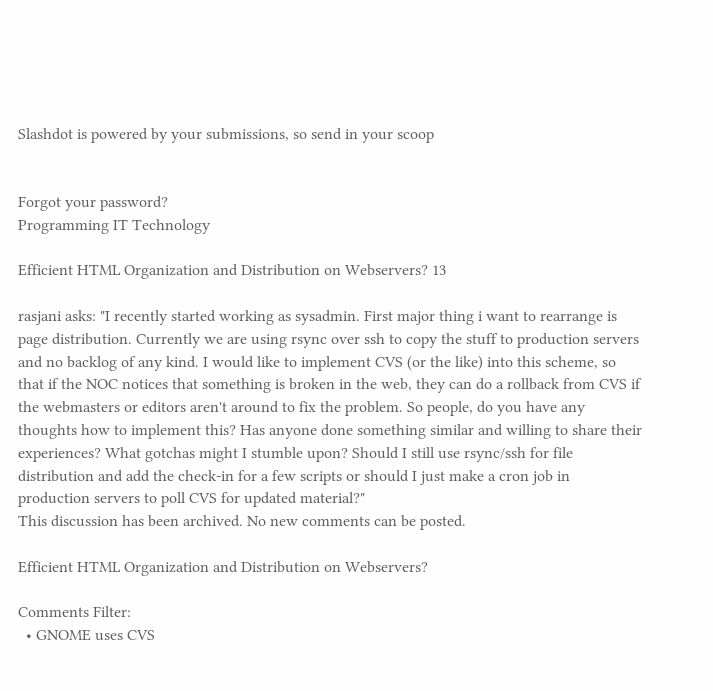Slashdot is powered by your submissions, so send in your scoop


Forgot your password?
Programming IT Technology

Efficient HTML Organization and Distribution on Webservers? 13

rasjani asks: "I recently started working as sysadmin. First major thing i want to rearrange is page distribution. Currently we are using rsync over ssh to copy the stuff to production servers and no backlog of any kind. I would like to implement CVS (or the like) into this scheme, so that if the NOC notices that something is broken in the web, they can do a rollback from CVS if the webmasters or editors aren't around to fix the problem. So people, do you have any thoughts how to implement this? Has anyone done something similar and willing to share their experiences? What gotchas might I stumble upon? Should I still use rsync/ssh for file distribution and add the check-in for a few scripts or should I just make a cron job in production servers to poll CVS for updated material?"
This discussion has been archived. No new comments can be posted.

Efficient HTML Organization and Distribution on Webservers?

Comments Filter:
  • GNOME uses CVS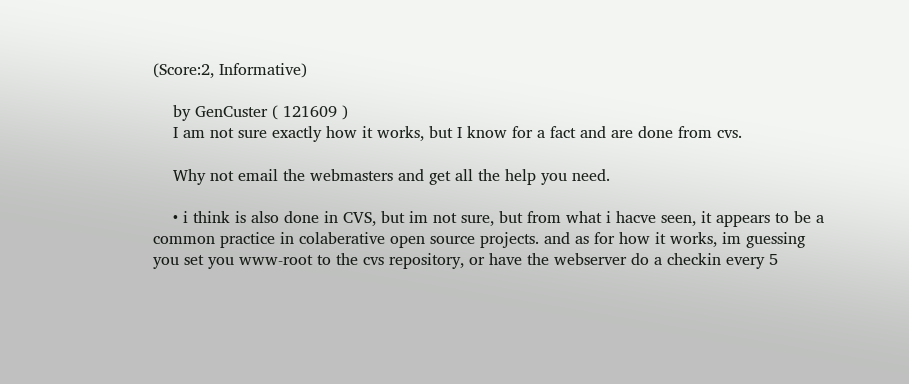(Score:2, Informative)

    by GenCuster ( 121609 )
    I am not sure exactly how it works, but I know for a fact and are done from cvs.

    Why not email the webmasters and get all the help you need.

    • i think is also done in CVS, but im not sure, but from what i hacve seen, it appears to be a common practice in colaberative open source projects. and as for how it works, im guessing you set you www-root to the cvs repository, or have the webserver do a checkin every 5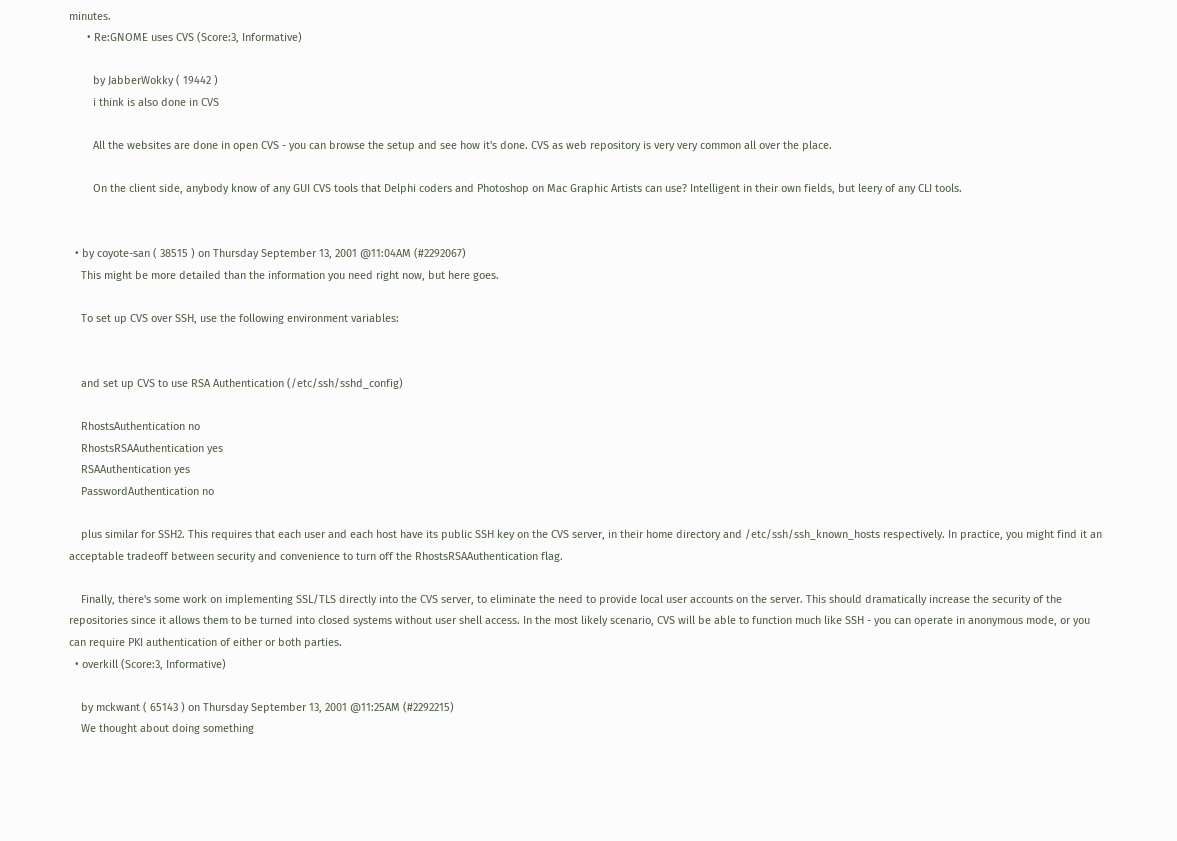minutes.
      • Re:GNOME uses CVS (Score:3, Informative)

        by JabberWokky ( 19442 )
        i think is also done in CVS

        All the websites are done in open CVS - you can browse the setup and see how it's done. CVS as web repository is very very common all over the place.

        On the client side, anybody know of any GUI CVS tools that Delphi coders and Photoshop on Mac Graphic Artists can use? Intelligent in their own fields, but leery of any CLI tools.


  • by coyote-san ( 38515 ) on Thursday September 13, 2001 @11:04AM (#2292067)
    This might be more detailed than the information you need right now, but here goes.

    To set up CVS over SSH, use the following environment variables:


    and set up CVS to use RSA Authentication (/etc/ssh/sshd_config)

    RhostsAuthentication no
    RhostsRSAAuthentication yes
    RSAAuthentication yes
    PasswordAuthentication no

    plus similar for SSH2. This requires that each user and each host have its public SSH key on the CVS server, in their home directory and /etc/ssh/ssh_known_hosts respectively. In practice, you might find it an acceptable tradeoff between security and convenience to turn off the RhostsRSAAuthentication flag.

    Finally, there's some work on implementing SSL/TLS directly into the CVS server, to eliminate the need to provide local user accounts on the server. This should dramatically increase the security of the repositories since it allows them to be turned into closed systems without user shell access. In the most likely scenario, CVS will be able to function much like SSH - you can operate in anonymous mode, or you can require PKI authentication of either or both parties.
  • overkill (Score:3, Informative)

    by mckwant ( 65143 ) on Thursday September 13, 2001 @11:25AM (#2292215)
    We thought about doing something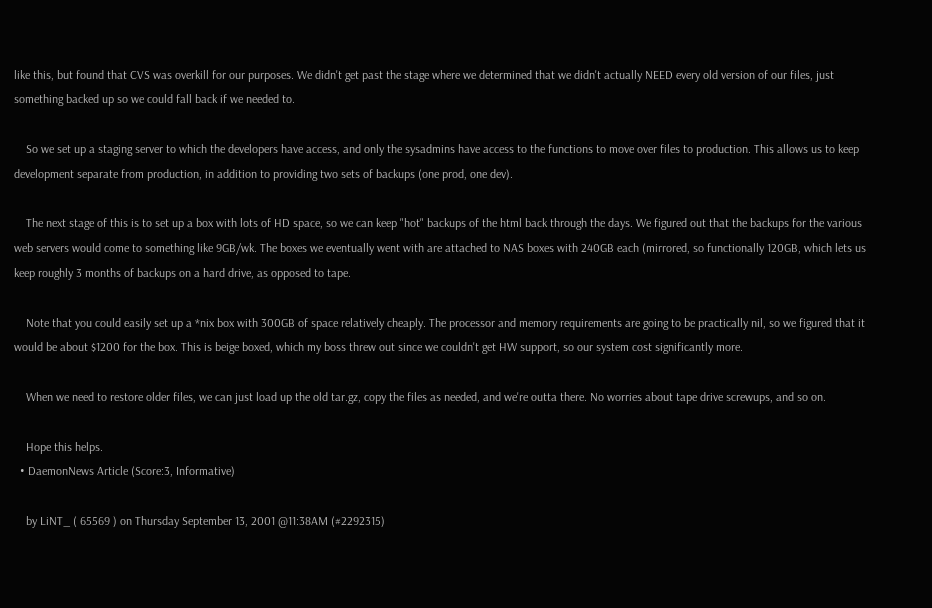like this, but found that CVS was overkill for our purposes. We didn't get past the stage where we determined that we didn't actually NEED every old version of our files, just something backed up so we could fall back if we needed to.

    So we set up a staging server to which the developers have access, and only the sysadmins have access to the functions to move over files to production. This allows us to keep development separate from production, in addition to providing two sets of backups (one prod, one dev).

    The next stage of this is to set up a box with lots of HD space, so we can keep "hot" backups of the html back through the days. We figured out that the backups for the various web servers would come to something like 9GB/wk. The boxes we eventually went with are attached to NAS boxes with 240GB each (mirrored, so functionally 120GB, which lets us keep roughly 3 months of backups on a hard drive, as opposed to tape.

    Note that you could easily set up a *nix box with 300GB of space relatively cheaply. The processor and memory requirements are going to be practically nil, so we figured that it would be about $1200 for the box. This is beige boxed, which my boss threw out since we couldn't get HW support, so our system cost significantly more.

    When we need to restore older files, we can just load up the old tar.gz, copy the files as needed, and we're outta there. No worries about tape drive screwups, and so on.

    Hope this helps.
  • DaemonNews Article (Score:3, Informative)

    by LiNT_ ( 65569 ) on Thursday September 13, 2001 @11:38AM (#2292315)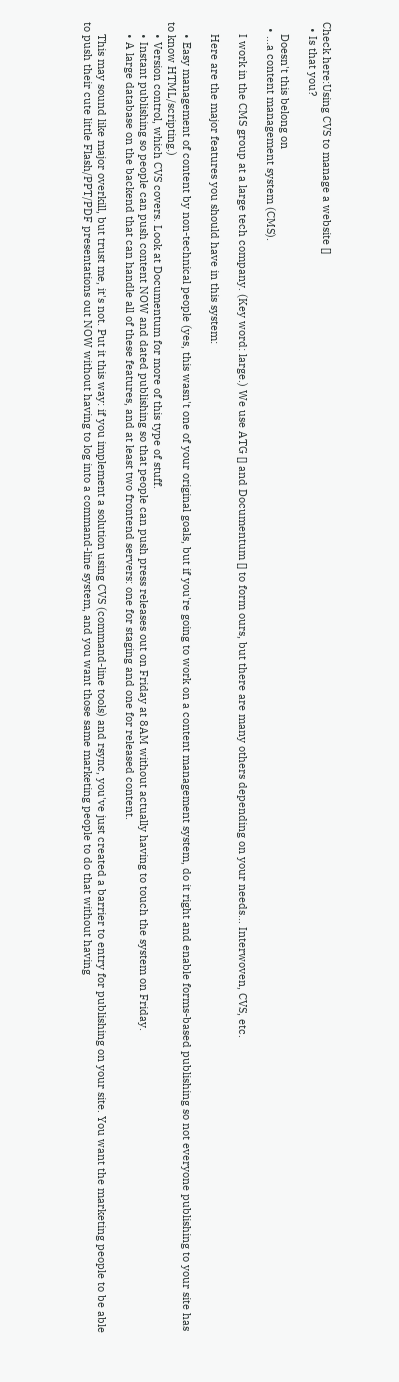Check here:Using CVS to manage a website []
  • Is that you?

    Doesn't this belong on
  • ...a content management system (CMS).

    I work in the CMS group at a large tech company. (Key word: large.) We use ATG [] and Documentum [] to form ours, but there are many others depending on your needs... Interwoven, CVS, etc.

    Here are the major features you should have in this system:

    • Easy management of content by non-technical people (yes, this wasn't one of your original goals, but if you're going to work on a content management system, do it right and enable forms-based publishing so not everyone publishing to your site has to know HTML/scripting.)
    • Version control, which CVS covers. Look at Documentum for more of this type of stuff.
    • Instant publishing so people can push content NOW and dated publishing so that people can push press releases out on Friday at 8AM without actually having to touch the system on Friday.
    • A large database on the backend that can handle all of these features, and at least two frontend servers: one for staging and one for released content.

    This may sound like major overkill, but trust me, it's not. Put it this way: if you implement a solution using CVS (command-line tools) and rsync, you've just created a barrier to entry for publishing on your site. You want the marketing people to be able to push their cute little Flash/PPT/PDF presentations out NOW without having to log into a command-line system, and you want those same marketing people to do that without having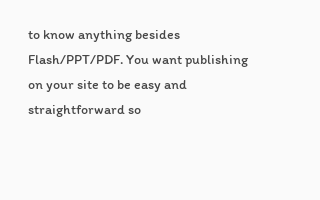to know anything besides Flash/PPT/PDF. You want publishing on your site to be easy and straightforward so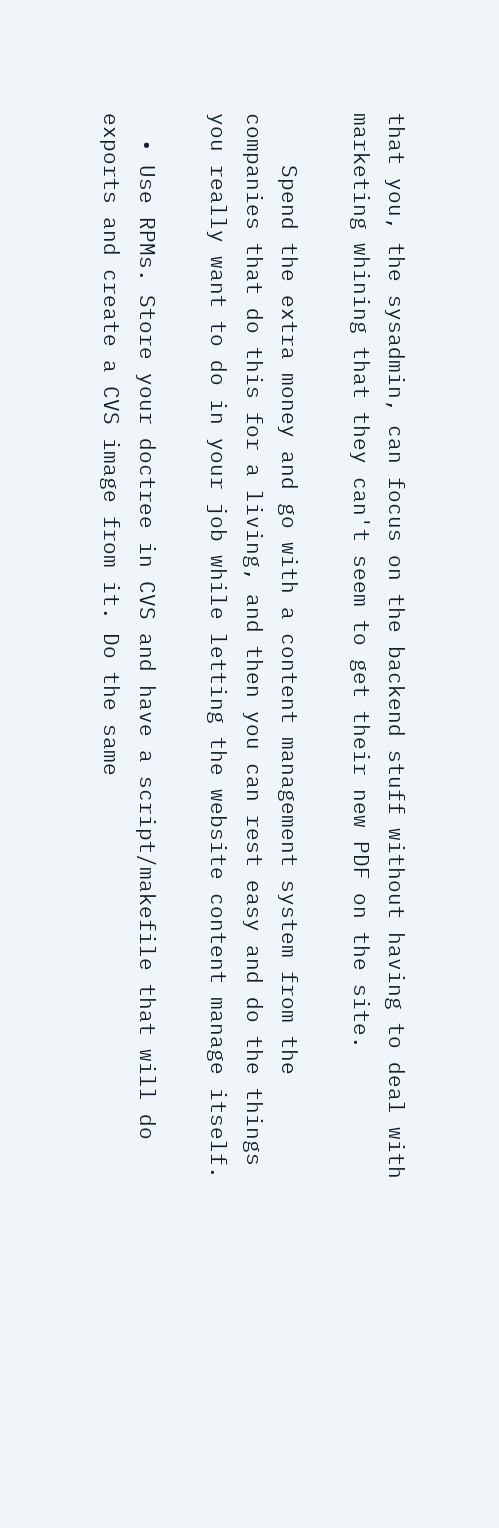that you, the sysadmin, can focus on the backend stuff without having to deal with marketing whining that they can't seem to get their new PDF on the site.

    Spend the extra money and go with a content management system from the companies that do this for a living, and then you can rest easy and do the things you really want to do in your job while letting the website content manage itself.

  • Use RPMs. Store your doctree in CVS and have a script/makefile that will do exports and create a CVS image from it. Do the same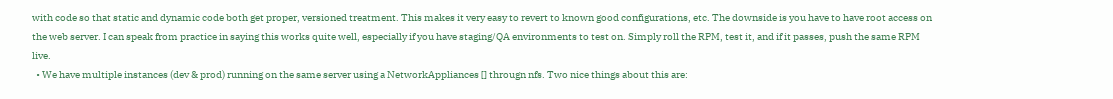with code so that static and dynamic code both get proper, versioned treatment. This makes it very easy to revert to known good configurations, etc. The downside is you have to have root access on the web server. I can speak from practice in saying this works quite well, especially if you have staging/QA environments to test on. Simply roll the RPM, test it, and if it passes, push the same RPM live.
  • We have multiple instances (dev & prod) running on the same server using a NetworkAppliances [] througn nfs. Two nice things about this are: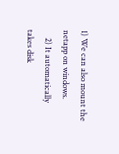1) We can also mount the netapp on windows.
    2) It automatically takes disk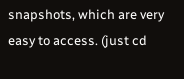snapshots, which are very easy to access. (just cd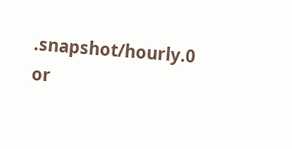.snapshot/hourly.0 or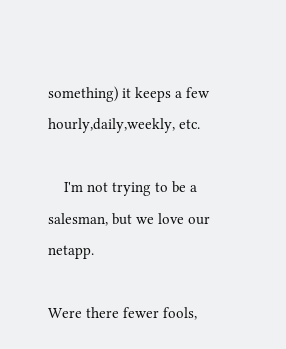something) it keeps a few hourly,daily,weekly, etc.

    I'm not trying to be a salesman, but we love our netapp.

Were there fewer fools,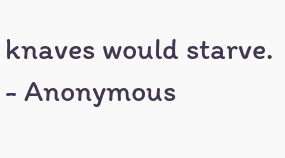knaves would starve. - Anonymous